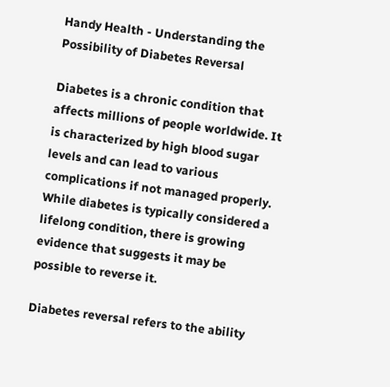Handy Health - Understanding the Possibility of Diabetes Reversal

Diabetes is a chronic condition that affects millions of people worldwide. It is characterized by high blood sugar levels and can lead to various complications if not managed properly. While diabetes is typically considered a lifelong condition, there is growing evidence that suggests it may be possible to reverse it.

Diabetes reversal refers to the ability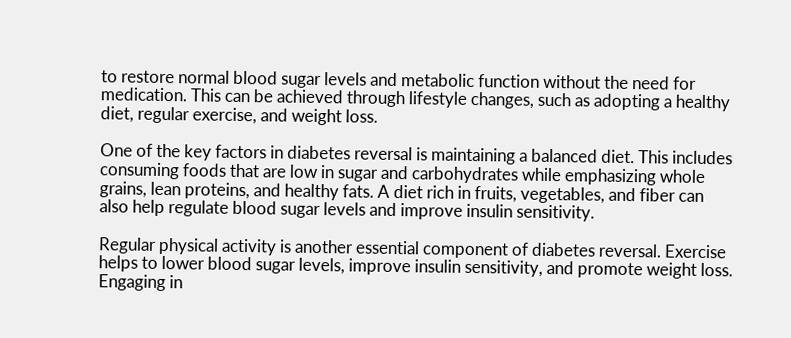to restore normal blood sugar levels and metabolic function without the need for medication. This can be achieved through lifestyle changes, such as adopting a healthy diet, regular exercise, and weight loss.

One of the key factors in diabetes reversal is maintaining a balanced diet. This includes consuming foods that are low in sugar and carbohydrates while emphasizing whole grains, lean proteins, and healthy fats. A diet rich in fruits, vegetables, and fiber can also help regulate blood sugar levels and improve insulin sensitivity.

Regular physical activity is another essential component of diabetes reversal. Exercise helps to lower blood sugar levels, improve insulin sensitivity, and promote weight loss. Engaging in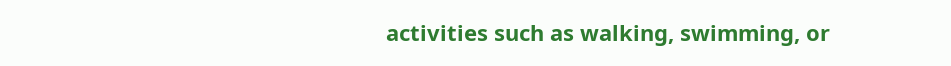activities such as walking, swimming, or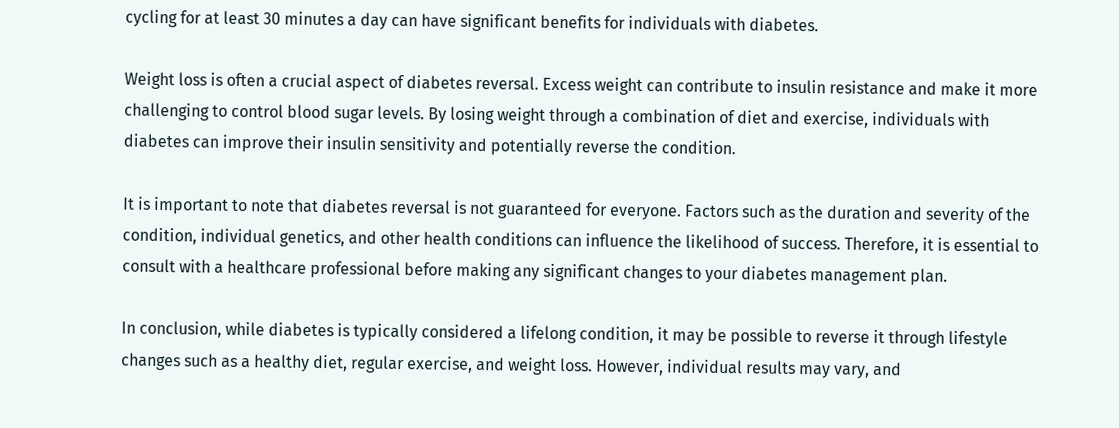cycling for at least 30 minutes a day can have significant benefits for individuals with diabetes.

Weight loss is often a crucial aspect of diabetes reversal. Excess weight can contribute to insulin resistance and make it more challenging to control blood sugar levels. By losing weight through a combination of diet and exercise, individuals with diabetes can improve their insulin sensitivity and potentially reverse the condition.

It is important to note that diabetes reversal is not guaranteed for everyone. Factors such as the duration and severity of the condition, individual genetics, and other health conditions can influence the likelihood of success. Therefore, it is essential to consult with a healthcare professional before making any significant changes to your diabetes management plan.

In conclusion, while diabetes is typically considered a lifelong condition, it may be possible to reverse it through lifestyle changes such as a healthy diet, regular exercise, and weight loss. However, individual results may vary, and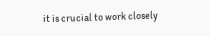it is crucial to work closely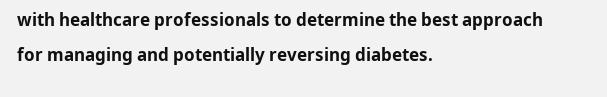with healthcare professionals to determine the best approach for managing and potentially reversing diabetes.